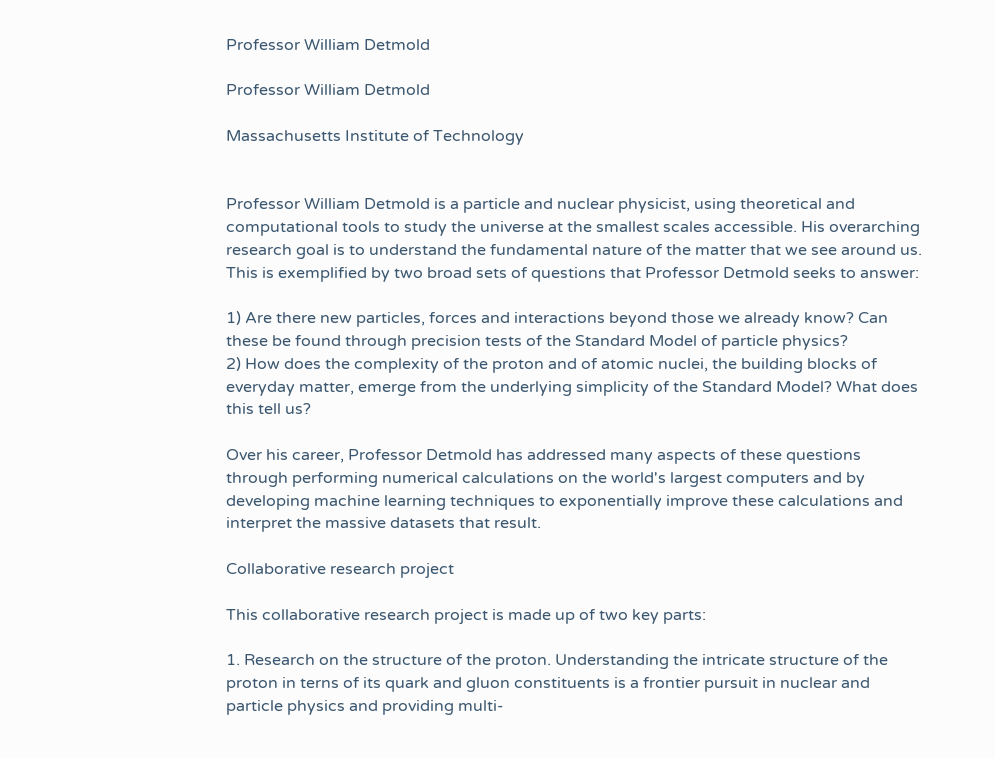Professor William Detmold

Professor William Detmold

Massachusetts Institute of Technology


Professor William Detmold is a particle and nuclear physicist, using theoretical and computational tools to study the universe at the smallest scales accessible. His overarching research goal is to understand the fundamental nature of the matter that we see around us. This is exemplified by two broad sets of questions that Professor Detmold seeks to answer:

1) Are there new particles, forces and interactions beyond those we already know? Can these be found through precision tests of the Standard Model of particle physics?
2) How does the complexity of the proton and of atomic nuclei, the building blocks of everyday matter, emerge from the underlying simplicity of the Standard Model? What does this tell us?

Over his career, Professor Detmold has addressed many aspects of these questions through performing numerical calculations on the world's largest computers and by developing machine learning techniques to exponentially improve these calculations and interpret the massive datasets that result.

Collaborative research project

This collaborative research project is made up of two key parts:

1. Research on the structure of the proton. Understanding the intricate structure of the proton in terns of its quark and gluon constituents is a frontier pursuit in nuclear and particle physics and providing multi-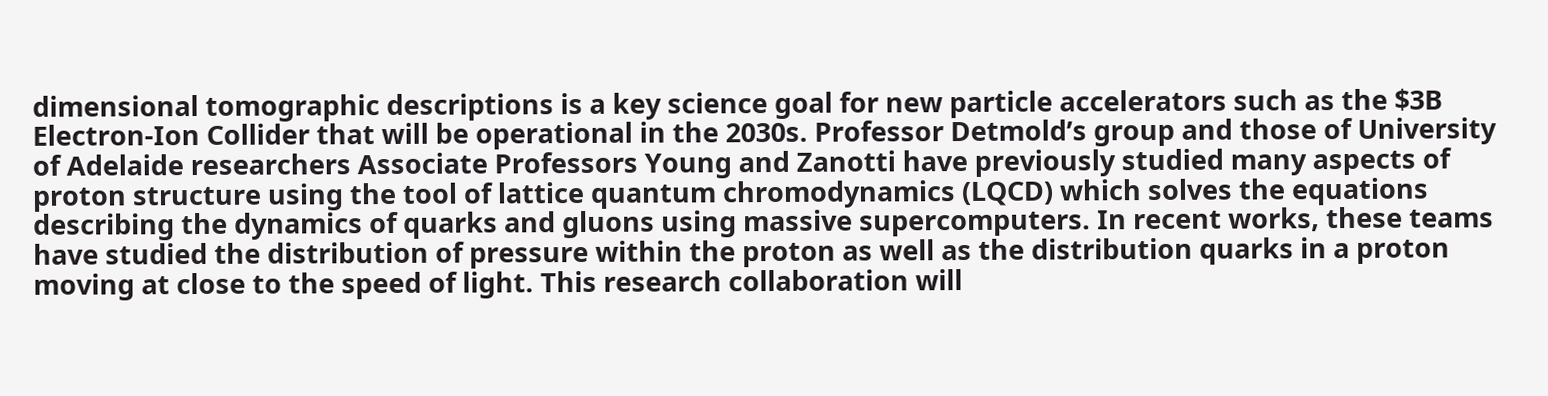dimensional tomographic descriptions is a key science goal for new particle accelerators such as the $3B Electron-Ion Collider that will be operational in the 2030s. Professor Detmold’s group and those of University of Adelaide researchers Associate Professors Young and Zanotti have previously studied many aspects of proton structure using the tool of lattice quantum chromodynamics (LQCD) which solves the equations describing the dynamics of quarks and gluons using massive supercomputers. In recent works, these teams have studied the distribution of pressure within the proton as well as the distribution quarks in a proton moving at close to the speed of light. This research collaboration will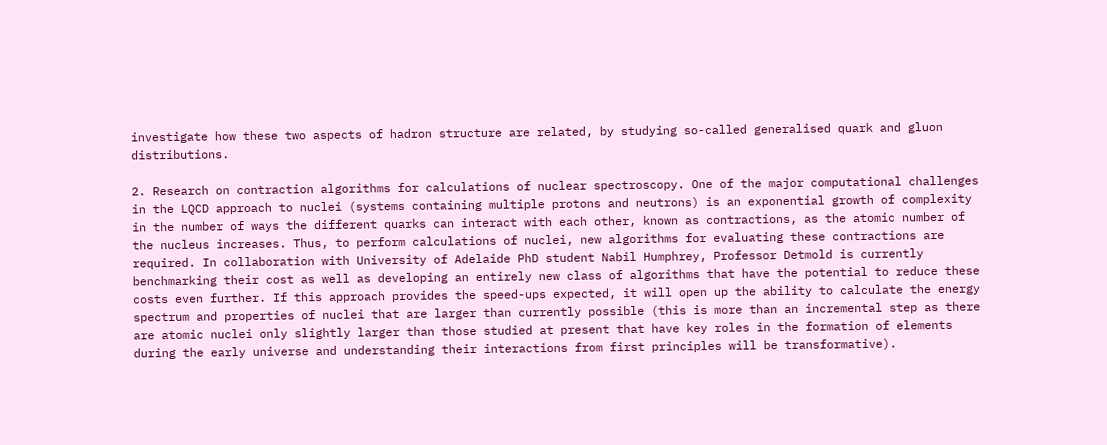investigate how these two aspects of hadron structure are related, by studying so-called generalised quark and gluon distributions.

2. Research on contraction algorithms for calculations of nuclear spectroscopy. One of the major computational challenges in the LQCD approach to nuclei (systems containing multiple protons and neutrons) is an exponential growth of complexity in the number of ways the different quarks can interact with each other, known as contractions, as the atomic number of the nucleus increases. Thus, to perform calculations of nuclei, new algorithms for evaluating these contractions are required. In collaboration with University of Adelaide PhD student Nabil Humphrey, Professor Detmold is currently benchmarking their cost as well as developing an entirely new class of algorithms that have the potential to reduce these costs even further. If this approach provides the speed-ups expected, it will open up the ability to calculate the energy spectrum and properties of nuclei that are larger than currently possible (this is more than an incremental step as there are atomic nuclei only slightly larger than those studied at present that have key roles in the formation of elements during the early universe and understanding their interactions from first principles will be transformative).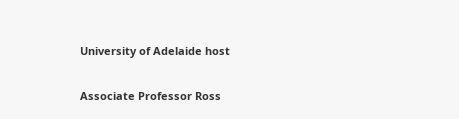University of Adelaide host

Associate Professor Ross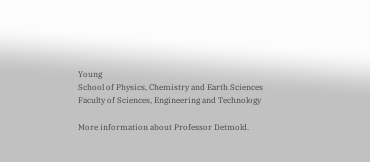Young
School of Physics, Chemistry and Earth Sciences
Faculty of Sciences, Engineering and Technology

More information about Professor Detmold.